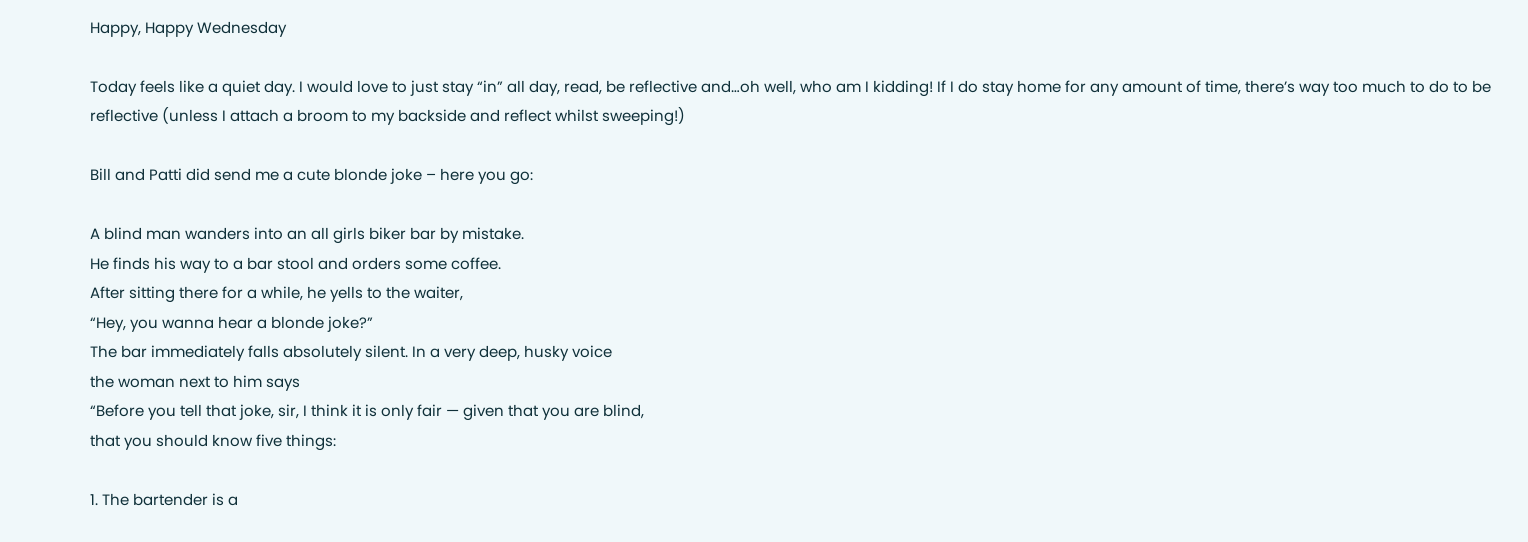Happy, Happy Wednesday

Today feels like a quiet day. I would love to just stay “in” all day, read, be reflective and…oh well, who am I kidding! If I do stay home for any amount of time, there’s way too much to do to be reflective (unless I attach a broom to my backside and reflect whilst sweeping!)

Bill and Patti did send me a cute blonde joke – here you go:

A blind man wanders into an all girls biker bar by mistake.
He finds his way to a bar stool and orders some coffee.
After sitting there for a while, he yells to the waiter,
“Hey, you wanna hear a blonde joke?”
The bar immediately falls absolutely silent. In a very deep, husky voice
the woman next to him says
“Before you tell that joke, sir, I think it is only fair — given that you are blind,
that you should know five things:

1. The bartender is a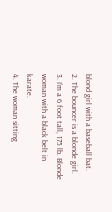blond girl with a baseball bat.
2. The bouncer is a blonde girl.
3. I’m a 6 foot tall, 175 lb. Blonde woman with a black belt in karate.
4. The woman sitting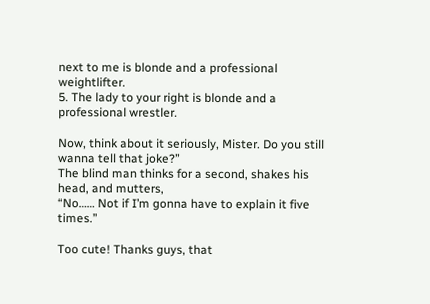next to me is blonde and a professional weightlifter.
5. The lady to your right is blonde and a professional wrestler.

Now, think about it seriously, Mister. Do you still wanna tell that joke?”
The blind man thinks for a second, shakes his head, and mutters,
“No…… Not if I’m gonna have to explain it five times.”

Too cute! Thanks guys, that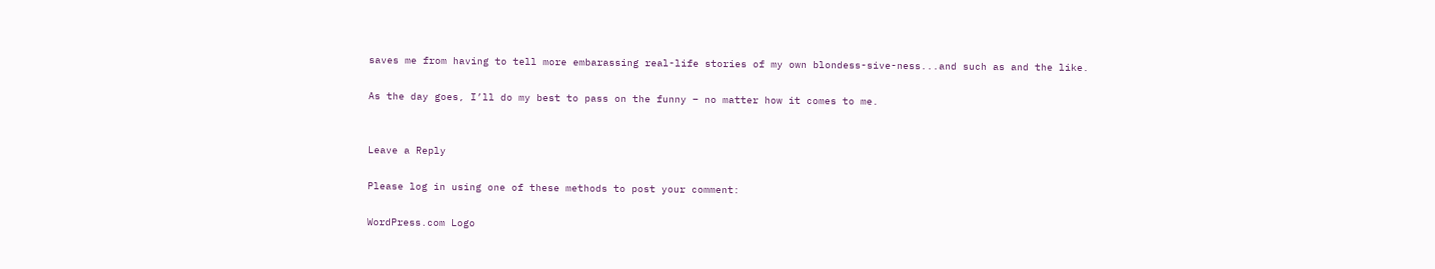saves me from having to tell more embarassing real-life stories of my own blondess-sive-ness...and such as and the like.

As the day goes, I’ll do my best to pass on the funny – no matter how it comes to me.


Leave a Reply

Please log in using one of these methods to post your comment:

WordPress.com Logo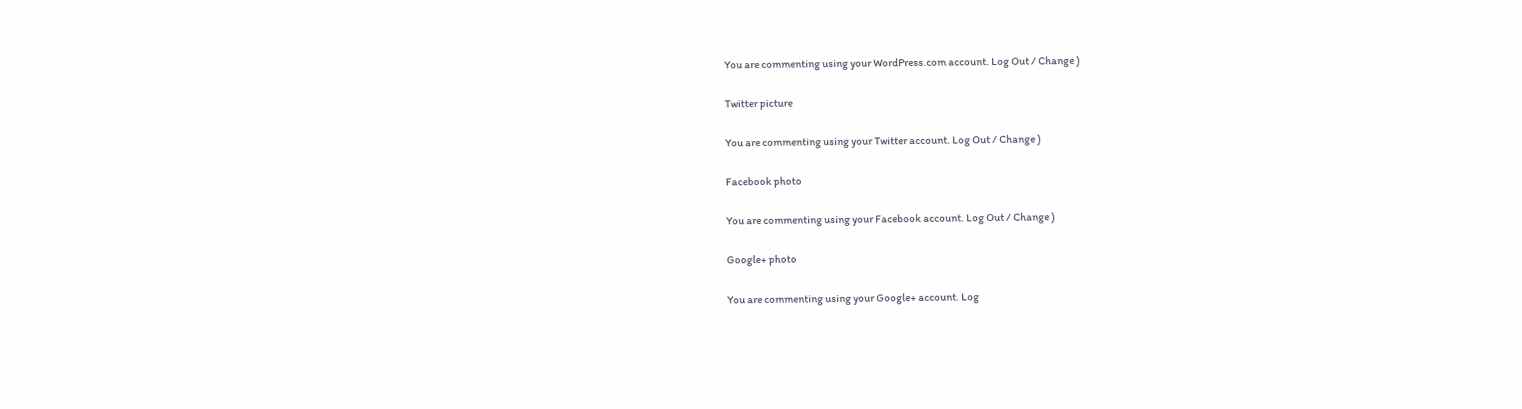You are commenting using your WordPress.com account. Log Out / Change )

Twitter picture

You are commenting using your Twitter account. Log Out / Change )

Facebook photo

You are commenting using your Facebook account. Log Out / Change )

Google+ photo

You are commenting using your Google+ account. Log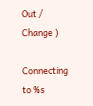Out / Change )

Connecting to %s